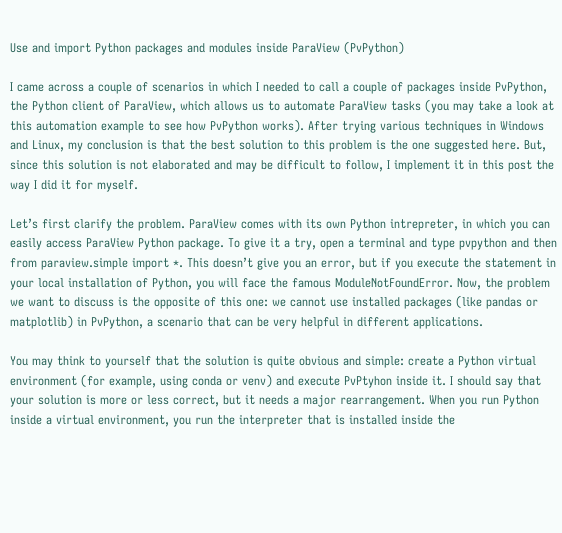Use and import Python packages and modules inside ParaView (PvPython)

I came across a couple of scenarios in which I needed to call a couple of packages inside PvPython, the Python client of ParaView, which allows us to automate ParaView tasks (you may take a look at this automation example to see how PvPython works). After trying various techniques in Windows and Linux, my conclusion is that the best solution to this problem is the one suggested here. But, since this solution is not elaborated and may be difficult to follow, I implement it in this post the way I did it for myself.

Let’s first clarify the problem. ParaView comes with its own Python intrepreter, in which you can easily access ParaView Python package. To give it a try, open a terminal and type pvpython and then from paraview.simple import *. This doesn’t give you an error, but if you execute the statement in your local installation of Python, you will face the famous ModuleNotFoundError. Now, the problem we want to discuss is the opposite of this one: we cannot use installed packages (like pandas or matplotlib) in PvPython, a scenario that can be very helpful in different applications.

You may think to yourself that the solution is quite obvious and simple: create a Python virtual environment (for example, using conda or venv) and execute PvPtyhon inside it. I should say that your solution is more or less correct, but it needs a major rearrangement. When you run Python inside a virtual environment, you run the interpreter that is installed inside the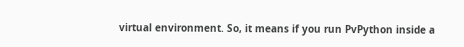virtual environment. So, it means if you run PvPython inside a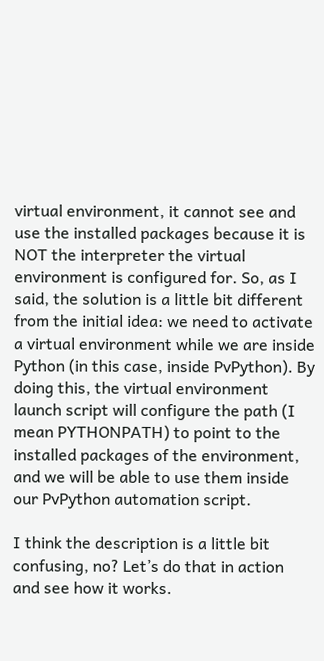virtual environment, it cannot see and use the installed packages because it is NOT the interpreter the virtual environment is configured for. So, as I said, the solution is a little bit different from the initial idea: we need to activate a virtual environment while we are inside Python (in this case, inside PvPython). By doing this, the virtual environment launch script will configure the path (I mean PYTHONPATH) to point to the installed packages of the environment, and we will be able to use them inside our PvPython automation script.

I think the description is a little bit confusing, no? Let’s do that in action and see how it works.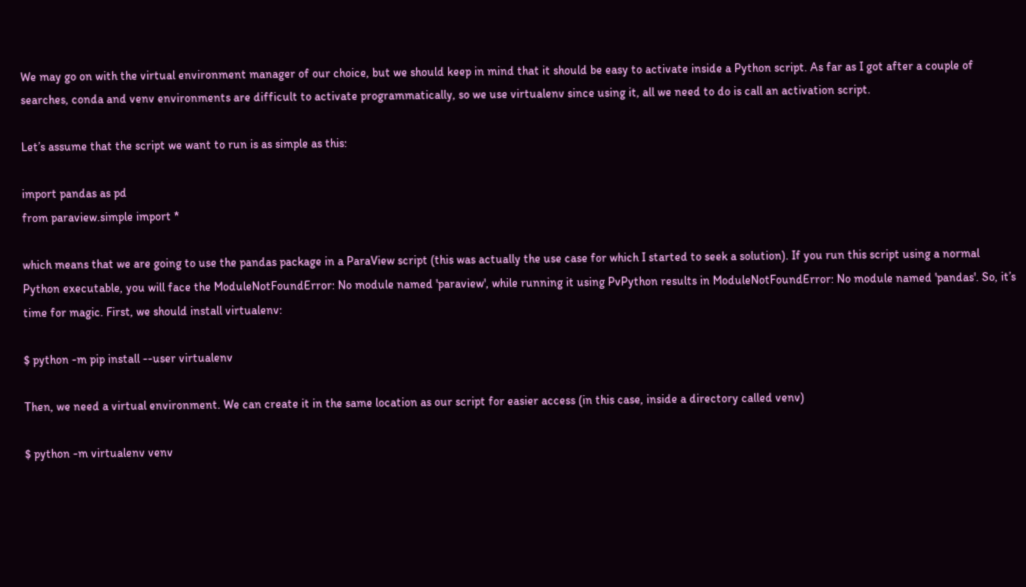We may go on with the virtual environment manager of our choice, but we should keep in mind that it should be easy to activate inside a Python script. As far as I got after a couple of searches, conda and venv environments are difficult to activate programmatically, so we use virtualenv since using it, all we need to do is call an activation script.

Let’s assume that the script we want to run is as simple as this:

import pandas as pd
from paraview.simple import *

which means that we are going to use the pandas package in a ParaView script (this was actually the use case for which I started to seek a solution). If you run this script using a normal Python executable, you will face the ModuleNotFoundError: No module named 'paraview', while running it using PvPython results in ModuleNotFoundError: No module named 'pandas'. So, it’s time for magic. First, we should install virtualenv:

$ python -m pip install --user virtualenv

Then, we need a virtual environment. We can create it in the same location as our script for easier access (in this case, inside a directory called venv)

$ python -m virtualenv venv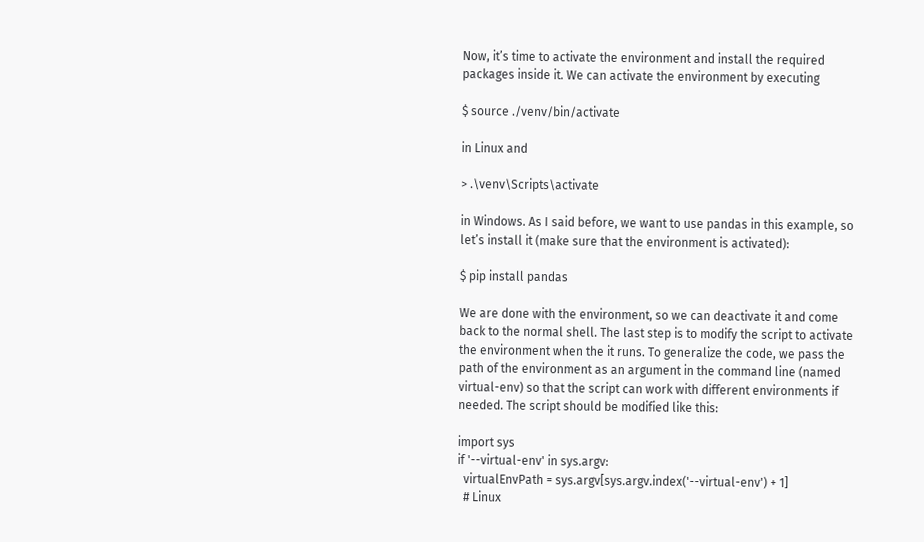Now, it’s time to activate the environment and install the required packages inside it. We can activate the environment by executing

$ source ./venv/bin/activate

in Linux and

> .\venv\Scripts\activate

in Windows. As I said before, we want to use pandas in this example, so let’s install it (make sure that the environment is activated):

$ pip install pandas

We are done with the environment, so we can deactivate it and come back to the normal shell. The last step is to modify the script to activate the environment when the it runs. To generalize the code, we pass the path of the environment as an argument in the command line (named virtual-env) so that the script can work with different environments if needed. The script should be modified like this:

import sys
if '--virtual-env' in sys.argv:
  virtualEnvPath = sys.argv[sys.argv.index('--virtual-env') + 1]
  # Linux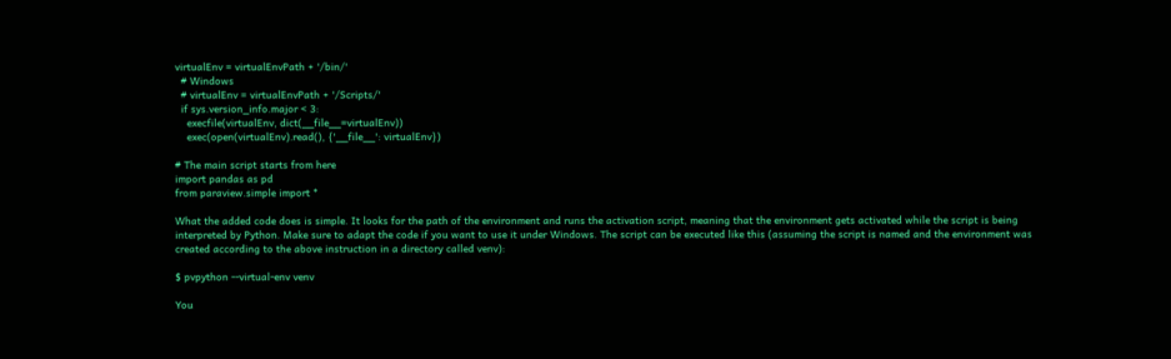virtualEnv = virtualEnvPath + '/bin/'
  # Windows
  # virtualEnv = virtualEnvPath + '/Scripts/'
  if sys.version_info.major < 3:
    execfile(virtualEnv, dict(__file__=virtualEnv))
    exec(open(virtualEnv).read(), {'__file__': virtualEnv})

# The main script starts from here
import pandas as pd
from paraview.simple import *

What the added code does is simple. It looks for the path of the environment and runs the activation script, meaning that the environment gets activated while the script is being interpreted by Python. Make sure to adapt the code if you want to use it under Windows. The script can be executed like this (assuming the script is named and the environment was created according to the above instruction in a directory called venv):

$ pvpython --virtual-env venv

You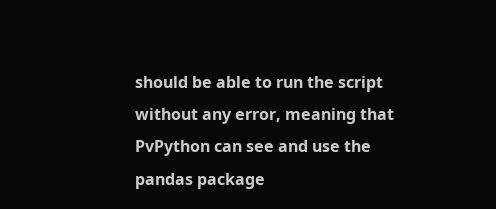should be able to run the script without any error, meaning that PvPython can see and use the pandas package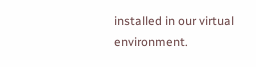installed in our virtual environment.